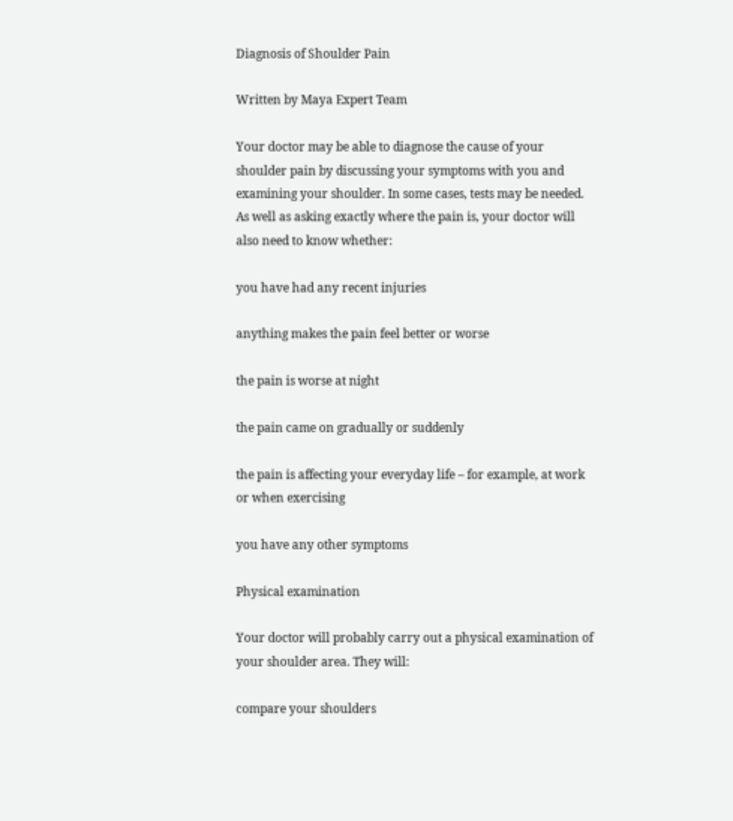Diagnosis of Shoulder Pain

Written by Maya Expert Team

Your doctor may be able to diagnose the cause of your shoulder pain by discussing your symptoms with you and examining your shoulder. In some cases, tests may be needed. As well as asking exactly where the pain is, your doctor will also need to know whether:

you have had any recent injuries

anything makes the pain feel better or worse

the pain is worse at night

the pain came on gradually or suddenly

the pain is affecting your everyday life – for example, at work or when exercising

you have any other symptoms

Physical examination

Your doctor will probably carry out a physical examination of your shoulder area. They will:

compare your shoulders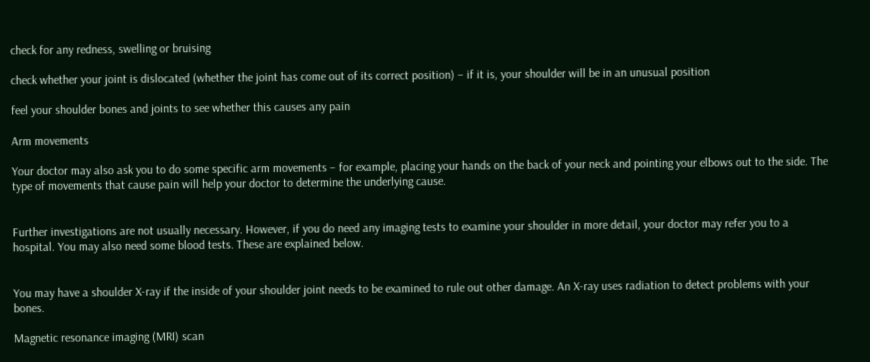check for any redness, swelling or bruising

check whether your joint is dislocated (whether the joint has come out of its correct position) – if it is, your shoulder will be in an unusual position

feel your shoulder bones and joints to see whether this causes any pain

Arm movements

Your doctor may also ask you to do some specific arm movements – for example, placing your hands on the back of your neck and pointing your elbows out to the side. The type of movements that cause pain will help your doctor to determine the underlying cause.


Further investigations are not usually necessary. However, if you do need any imaging tests to examine your shoulder in more detail, your doctor may refer you to a hospital. You may also need some blood tests. These are explained below.


You may have a shoulder X-ray if the inside of your shoulder joint needs to be examined to rule out other damage. An X-ray uses radiation to detect problems with your bones.

Magnetic resonance imaging (MRI) scan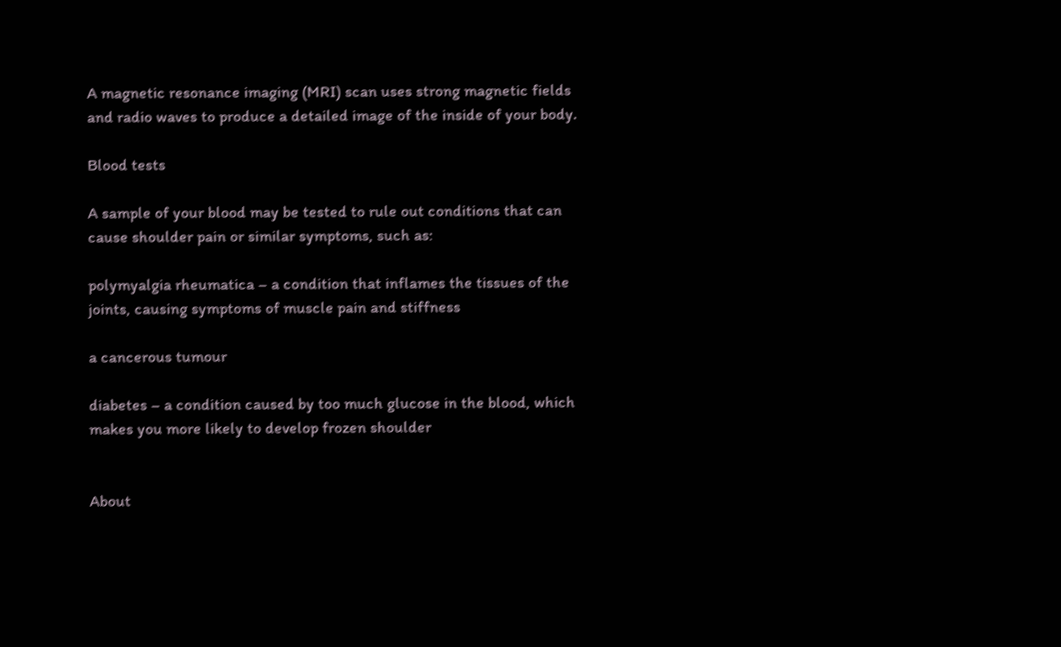A magnetic resonance imaging (MRI) scan uses strong magnetic fields and radio waves to produce a detailed image of the inside of your body.

Blood tests

A sample of your blood may be tested to rule out conditions that can cause shoulder pain or similar symptoms, such as:

polymyalgia rheumatica – a condition that inflames the tissues of the joints, causing symptoms of muscle pain and stiffness

a cancerous tumour

diabetes – a condition caused by too much glucose in the blood, which makes you more likely to develop frozen shoulder


About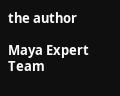the author

Maya Expert Team